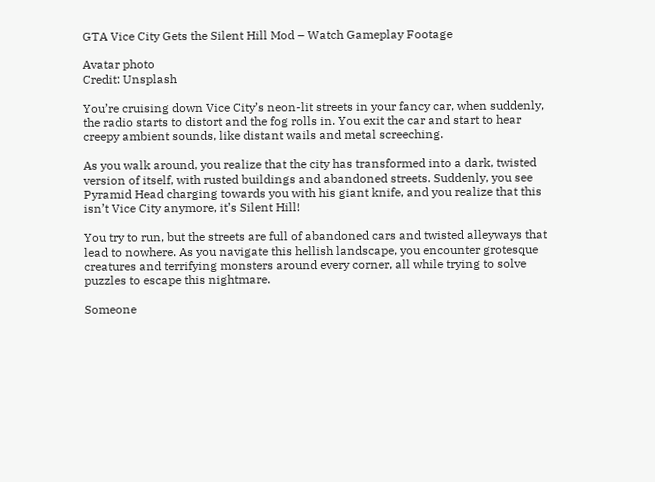GTA Vice City Gets the Silent Hill Mod – Watch Gameplay Footage

Avatar photo
Credit: Unsplash

You’re cruising down Vice City’s neon-lit streets in your fancy car, when suddenly, the radio starts to distort and the fog rolls in. You exit the car and start to hear creepy ambient sounds, like distant wails and metal screeching.

As you walk around, you realize that the city has transformed into a dark, twisted version of itself, with rusted buildings and abandoned streets. Suddenly, you see Pyramid Head charging towards you with his giant knife, and you realize that this isn’t Vice City anymore, it’s Silent Hill!

You try to run, but the streets are full of abandoned cars and twisted alleyways that lead to nowhere. As you navigate this hellish landscape, you encounter grotesque creatures and terrifying monsters around every corner, all while trying to solve puzzles to escape this nightmare.

Someone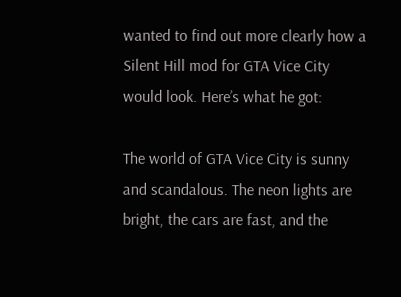wanted to find out more clearly how a Silent Hill mod for GTA Vice City would look. Here’s what he got:

The world of GTA Vice City is sunny and scandalous. The neon lights are bright, the cars are fast, and the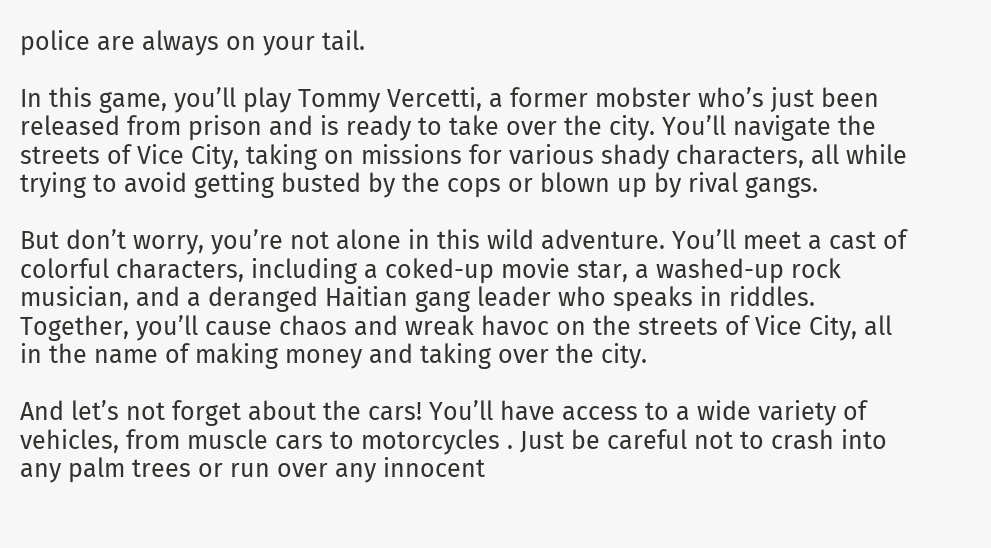police are always on your tail.

In this game, you’ll play Tommy Vercetti, a former mobster who’s just been released from prison and is ready to take over the city. You’ll navigate the streets of Vice City, taking on missions for various shady characters, all while trying to avoid getting busted by the cops or blown up by rival gangs.

But don’t worry, you’re not alone in this wild adventure. You’ll meet a cast of colorful characters, including a coked-up movie star, a washed-up rock musician, and a deranged Haitian gang leader who speaks in riddles. Together, you’ll cause chaos and wreak havoc on the streets of Vice City, all in the name of making money and taking over the city.

And let’s not forget about the cars! You’ll have access to a wide variety of vehicles, from muscle cars to motorcycles . Just be careful not to crash into any palm trees or run over any innocent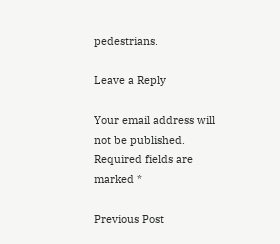pedestrians.

Leave a Reply

Your email address will not be published. Required fields are marked *

Previous Post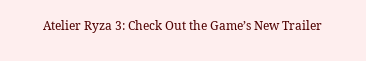Atelier Ryza 3: Check Out the Game’s New Trailer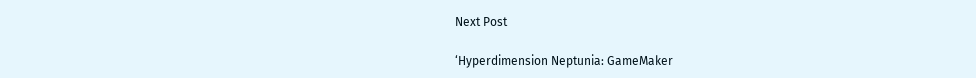Next Post

‘Hyperdimension Neptunia: GameMaker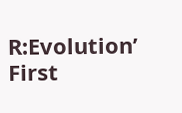R:Evolution’ First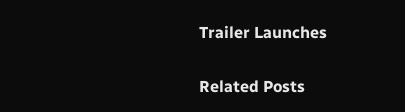Trailer Launches

Related Posts